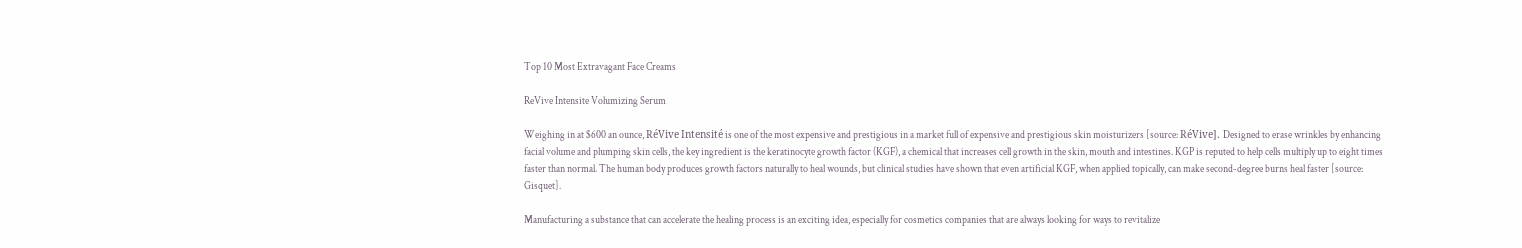Top 10 Most Extravagant Face Creams

ReVive Intensite Volumizing Serum

Weighing in at $600 an ounce, RéVive Intensité is one of the most expensive and prestigious in a market full of expensive and prestigious skin moisturizers [source: RéVive]. Designed to erase wrinkles by enhancing facial volume and plumping skin cells, the key ingredient is the keratinocyte growth factor (KGF), a chemical that increases cell growth in the skin, mouth and intestines. KGP is reputed to help cells multiply up to eight times faster than normal. The human body produces growth factors naturally to heal wounds, but clinical studies have shown that even artificial KGF, when applied topically, can make second-degree burns heal faster [source: Gisquet].

Manufacturing a substance that can accelerate the healing process is an exciting idea, especially for cosmetics companies that are always looking for ways to revitalize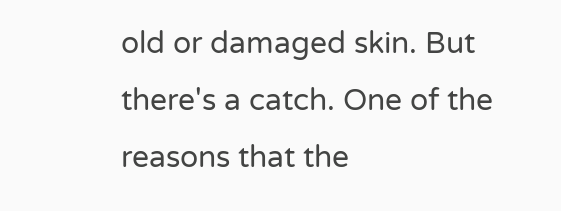old or damaged skin. But there's a catch. One of the reasons that the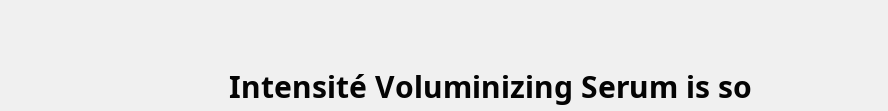Intensité Voluminizing Serum is so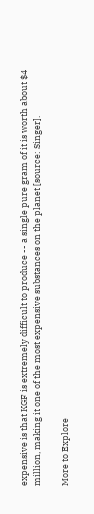expensive is that KGF is extremely difficult to produce -- a single pure gram of it is worth about $4 million, making it one of the most expensive substances on the planet [source: Singer].

More to Explore